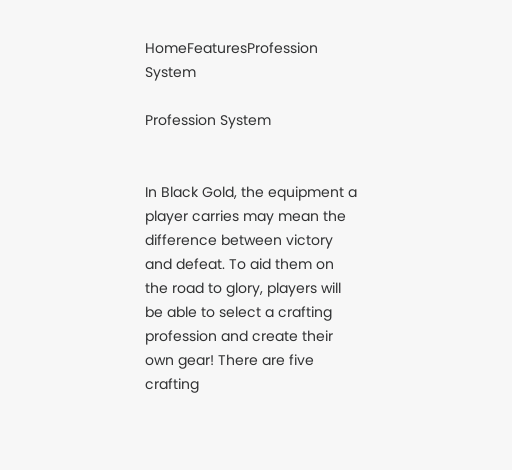HomeFeaturesProfession System

Profession System


In Black Gold, the equipment a player carries may mean the difference between victory and defeat. To aid them on the road to glory, players will be able to select a crafting profession and create their own gear! There are five crafting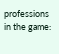professions in the game: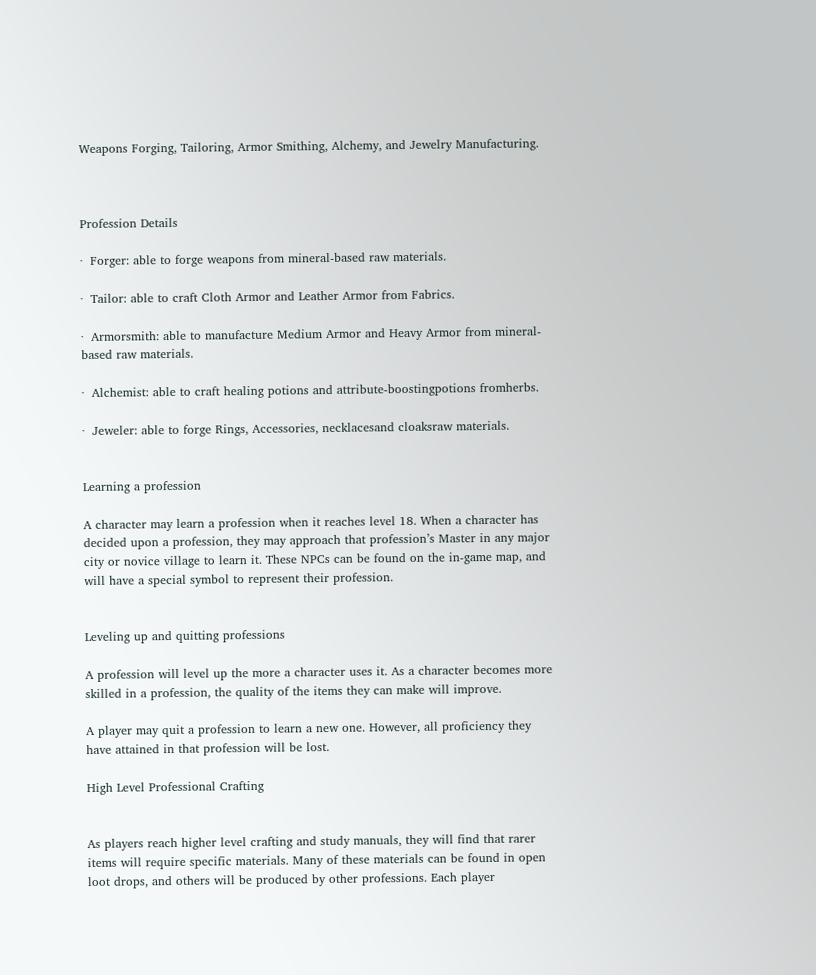Weapons Forging, Tailoring, Armor Smithing, Alchemy, and Jewelry Manufacturing.



Profession Details

·  Forger: able to forge weapons from mineral-based raw materials.

·  Tailor: able to craft Cloth Armor and Leather Armor from Fabrics.

·  Armorsmith: able to manufacture Medium Armor and Heavy Armor from mineral-based raw materials.

·  Alchemist: able to craft healing potions and attribute-boostingpotions fromherbs.

·  Jeweler: able to forge Rings, Accessories, necklacesand cloaksraw materials.


Learning a profession

A character may learn a profession when it reaches level 18. When a character has decided upon a profession, they may approach that profession’s Master in any major city or novice village to learn it. These NPCs can be found on the in-game map, and will have a special symbol to represent their profession.


Leveling up and quitting professions

A profession will level up the more a character uses it. As a character becomes more skilled in a profession, the quality of the items they can make will improve.

A player may quit a profession to learn a new one. However, all proficiency they have attained in that profession will be lost.

High Level Professional Crafting


As players reach higher level crafting and study manuals, they will find that rarer items will require specific materials. Many of these materials can be found in open loot drops, and others will be produced by other professions. Each player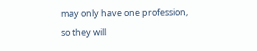may only have one profession, so they will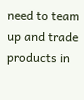need to team up and trade products in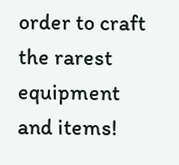order to craft the rarest equipment and items!